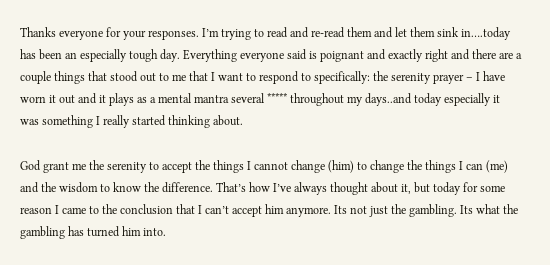Thanks everyone for your responses. I’m trying to read and re-read them and let them sink in….today has been an especially tough day. Everything everyone said is poignant and exactly right and there are a couple things that stood out to me that I want to respond to specifically: the serenity prayer – I have worn it out and it plays as a mental mantra several ***** throughout my days..and today especially it was something I really started thinking about.

God grant me the serenity to accept the things I cannot change (him) to change the things I can (me) and the wisdom to know the difference. That’s how I’ve always thought about it, but today for some reason I came to the conclusion that I can’t accept him anymore. Its not just the gambling. Its what the gambling has turned him into.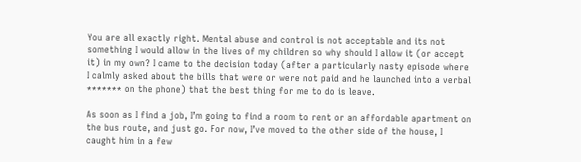You are all exactly right. Mental abuse and control is not acceptable and its not something I would allow in the lives of my children so why should I allow it (or accept it) in my own? I came to the decision today (after a particularly nasty episode where I calmly asked about the bills that were or were not paid and he launched into a verbal ******* on the phone) that the best thing for me to do is leave.

As soon as I find a job, I’m going to find a room to rent or an affordable apartment on the bus route, and just go. For now, I’ve moved to the other side of the house, I caught him in a few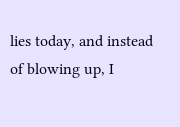lies today, and instead of blowing up, I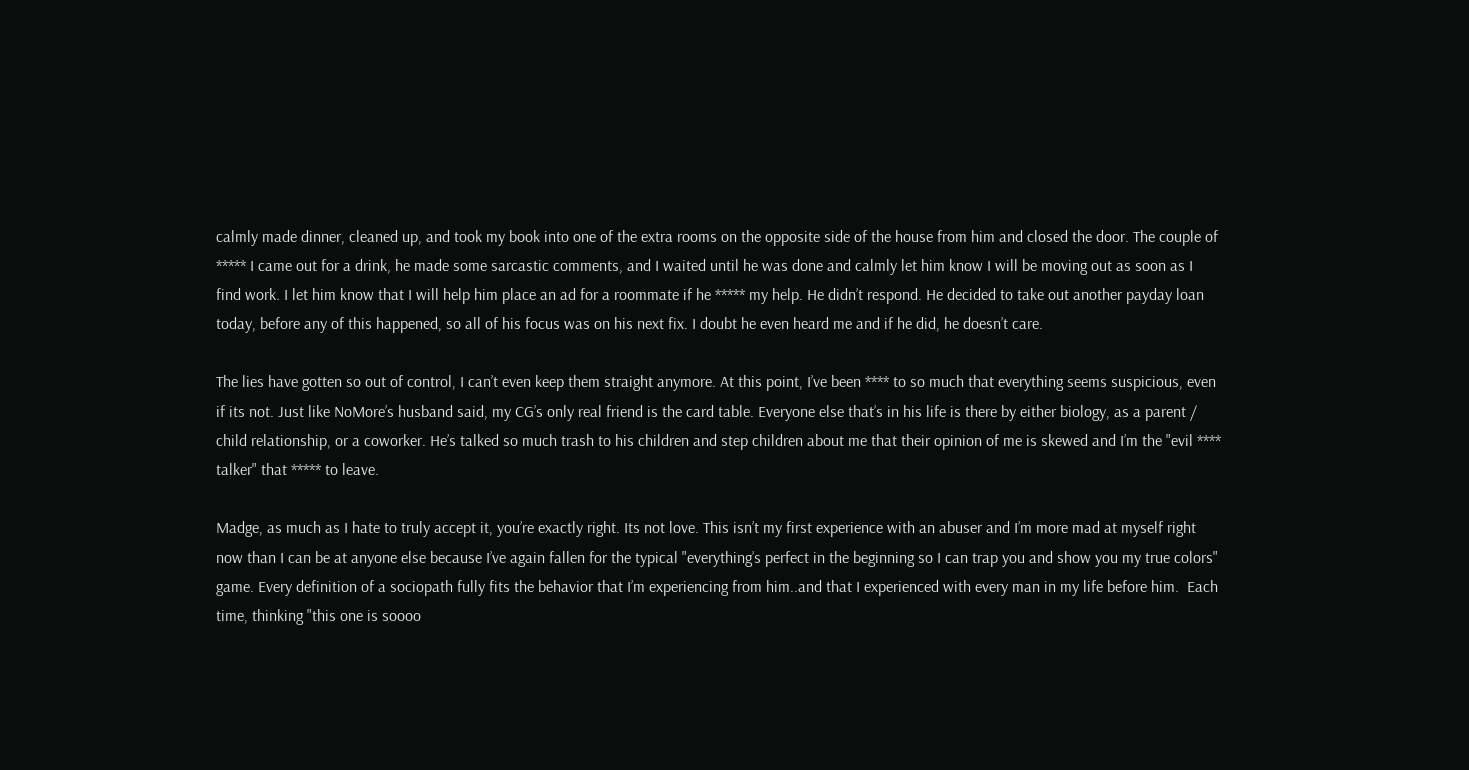calmly made dinner, cleaned up, and took my book into one of the extra rooms on the opposite side of the house from him and closed the door. The couple of ***** I came out for a drink, he made some sarcastic comments, and I waited until he was done and calmly let him know I will be moving out as soon as I find work. I let him know that I will help him place an ad for a roommate if he ***** my help. He didn’t respond. He decided to take out another payday loan today, before any of this happened, so all of his focus was on his next fix. I doubt he even heard me and if he did, he doesn’t care.

The lies have gotten so out of control, I can’t even keep them straight anymore. At this point, I’ve been **** to so much that everything seems suspicious, even if its not. Just like NoMore’s husband said, my CG’s only real friend is the card table. Everyone else that’s in his life is there by either biology, as a parent / child relationship, or a coworker. He’s talked so much trash to his children and step children about me that their opinion of me is skewed and I’m the "evil **** talker" that ***** to leave.

Madge, as much as I hate to truly accept it, you’re exactly right. Its not love. This isn’t my first experience with an abuser and I’m more mad at myself right now than I can be at anyone else because I’ve again fallen for the typical "everything’s perfect in the beginning so I can trap you and show you my true colors" game. Every definition of a sociopath fully fits the behavior that I’m experiencing from him..and that I experienced with every man in my life before him.  Each time, thinking "this one is soooo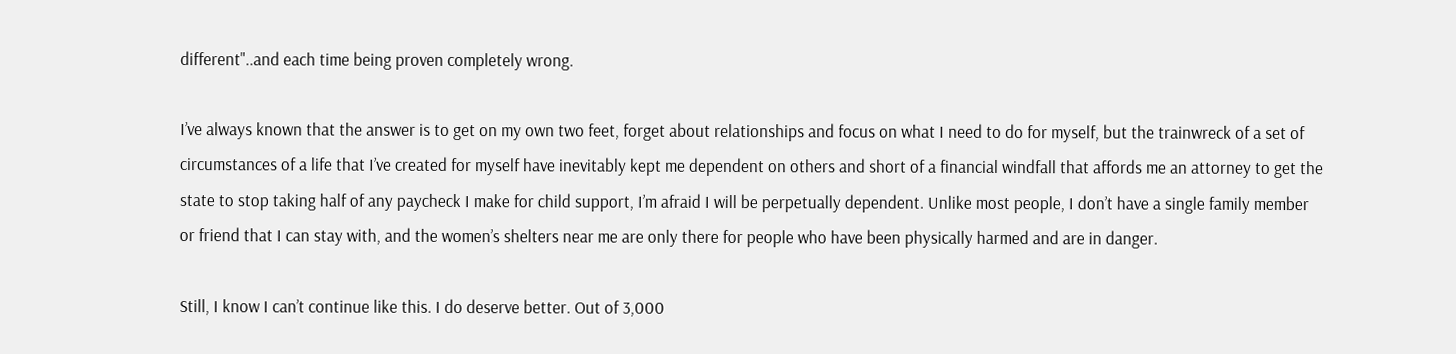different"..and each time being proven completely wrong.

I’ve always known that the answer is to get on my own two feet, forget about relationships and focus on what I need to do for myself, but the trainwreck of a set of circumstances of a life that I’ve created for myself have inevitably kept me dependent on others and short of a financial windfall that affords me an attorney to get the state to stop taking half of any paycheck I make for child support, I’m afraid I will be perpetually dependent. Unlike most people, I don’t have a single family member or friend that I can stay with, and the women’s shelters near me are only there for people who have been physically harmed and are in danger.

Still, I know I can’t continue like this. I do deserve better. Out of 3,000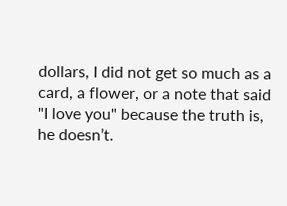dollars, I did not get so much as a card, a flower, or a note that said "I love you" because the truth is, he doesn’t.